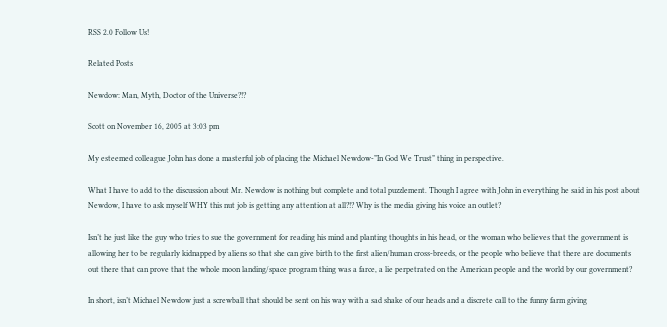RSS 2.0 Follow Us!

Related Posts

Newdow: Man, Myth, Doctor of the Universe?!?

Scott on November 16, 2005 at 3:03 pm

My esteemed colleague John has done a masterful job of placing the Michael Newdow-”In God We Trust” thing in perspective.

What I have to add to the discussion about Mr. Newdow is nothing but complete and total puzzlement. Though I agree with John in everything he said in his post about Newdow, I have to ask myself WHY this nut job is getting any attention at all?!? Why is the media giving his voice an outlet?

Isn’t he just like the guy who tries to sue the government for reading his mind and planting thoughts in his head, or the woman who believes that the government is allowing her to be regularly kidnapped by aliens so that she can give birth to the first alien/human cross-breeds, or the people who believe that there are documents out there that can prove that the whole moon landing/space program thing was a farce, a lie perpetrated on the American people and the world by our government?

In short, isn’t Michael Newdow just a screwball that should be sent on his way with a sad shake of our heads and a discrete call to the funny farm giving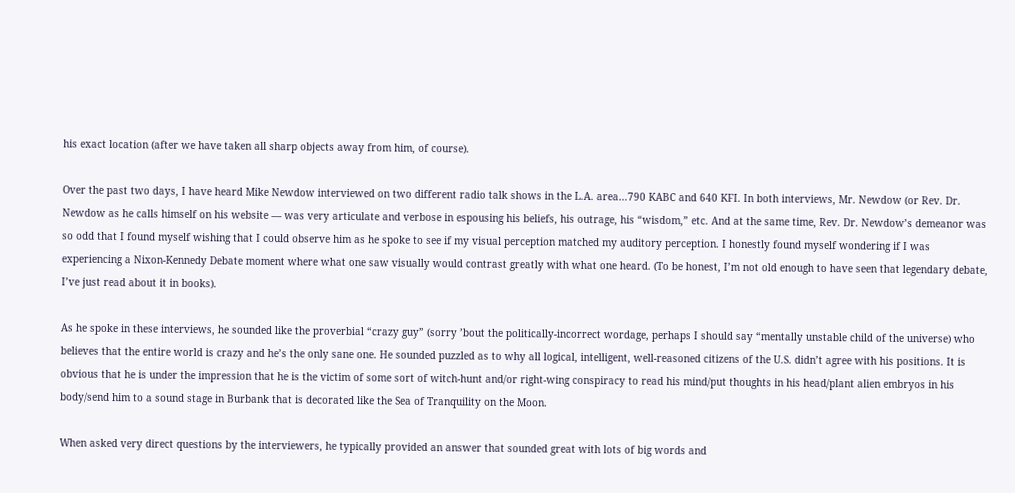his exact location (after we have taken all sharp objects away from him, of course).

Over the past two days, I have heard Mike Newdow interviewed on two different radio talk shows in the L.A. area…790 KABC and 640 KFI. In both interviews, Mr. Newdow (or Rev. Dr. Newdow as he calls himself on his website — was very articulate and verbose in espousing his beliefs, his outrage, his “wisdom,” etc. And at the same time, Rev. Dr. Newdow’s demeanor was so odd that I found myself wishing that I could observe him as he spoke to see if my visual perception matched my auditory perception. I honestly found myself wondering if I was experiencing a Nixon-Kennedy Debate moment where what one saw visually would contrast greatly with what one heard. (To be honest, I’m not old enough to have seen that legendary debate, I’ve just read about it in books).

As he spoke in these interviews, he sounded like the proverbial “crazy guy” (sorry ’bout the politically-incorrect wordage, perhaps I should say “mentally unstable child of the universe) who believes that the entire world is crazy and he’s the only sane one. He sounded puzzled as to why all logical, intelligent, well-reasoned citizens of the U.S. didn’t agree with his positions. It is obvious that he is under the impression that he is the victim of some sort of witch-hunt and/or right-wing conspiracy to read his mind/put thoughts in his head/plant alien embryos in his body/send him to a sound stage in Burbank that is decorated like the Sea of Tranquility on the Moon.

When asked very direct questions by the interviewers, he typically provided an answer that sounded great with lots of big words and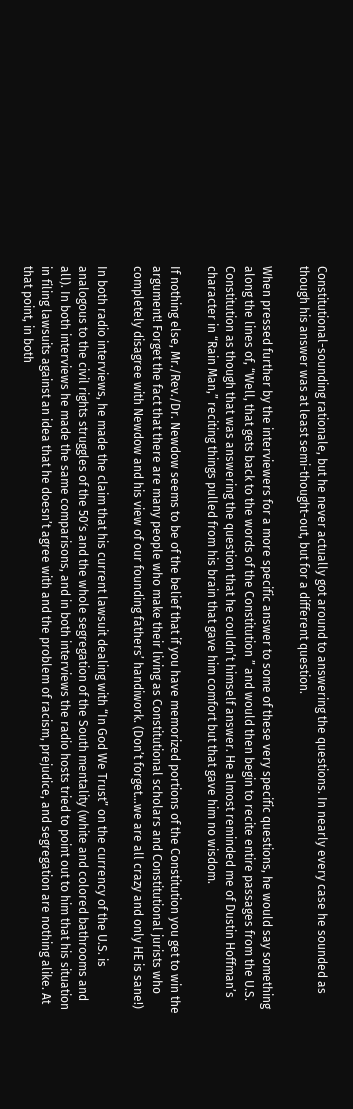Constitutional-sounding rationale, but he never actually got around to answering the questions. In nearly every case he sounded as though his answer was at least semi-thought-out, but for a different question.

When pressed further by the interviewers for a more specific answer to some of these very specific questions, he would say something along the lines of, “Well, that gets back to the words of the Constitution ” and would then begin to recite entire passages from the U.S. Constitution as though that was answering the question that he couldn’t himself answer. He almost reminded me of Dustin Hoffman’s character in “Rain Man,” reciting things pulled from his brain that gave him comfort but that gave him no wisdom.

If nothing else, Mr./Rev./Dr. Newdow seems to be of the belief that if you have memorized portions of the Constitution you get to win the argument! Forget the fact that there are many people who make their living as Constitutional scholars and Constitutional jurists who completely disagree with Newdow and his view of our founding fathers’ handiwork. (Don’t forget…we are all crazy and only HE is sane!)

In both radio interviews, he made the claim that his current lawsuit dealing with “In God We Trust” on the currency of the U.S. is analogous to the civil rights struggles of the 50′s and the whole segregation of the South mentality (white and colored bathrooms and all). In both interviews he made the same comparisons, and in both interviews the radio hosts tried to point out to him that his situation in filing lawsuits against an idea that he doesn’t agree with and the problem of racism, prejudice, and segregation are nothing alike. At that point, in both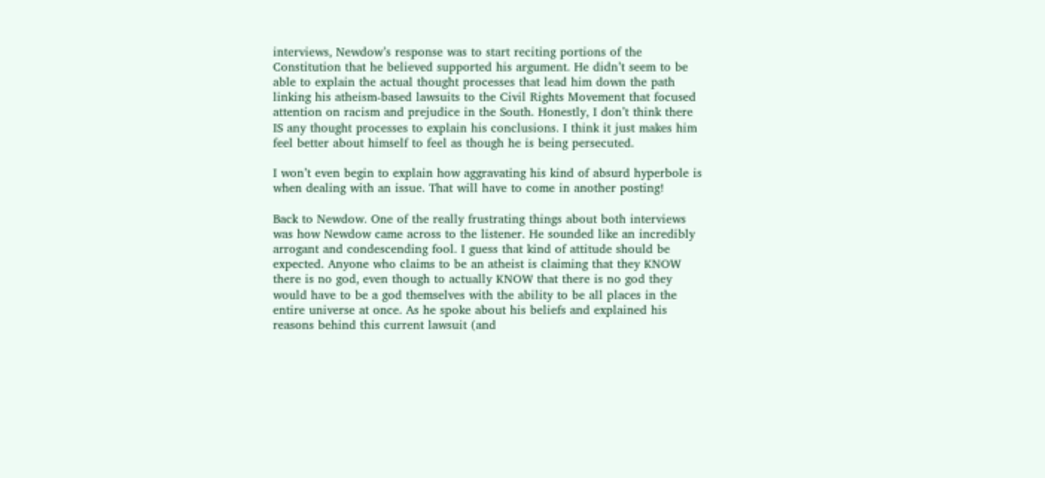interviews, Newdow’s response was to start reciting portions of the Constitution that he believed supported his argument. He didn’t seem to be able to explain the actual thought processes that lead him down the path linking his atheism-based lawsuits to the Civil Rights Movement that focused attention on racism and prejudice in the South. Honestly, I don’t think there IS any thought processes to explain his conclusions. I think it just makes him feel better about himself to feel as though he is being persecuted.

I won’t even begin to explain how aggravating his kind of absurd hyperbole is when dealing with an issue. That will have to come in another posting!

Back to Newdow. One of the really frustrating things about both interviews was how Newdow came across to the listener. He sounded like an incredibly arrogant and condescending fool. I guess that kind of attitude should be expected. Anyone who claims to be an atheist is claiming that they KNOW there is no god, even though to actually KNOW that there is no god they would have to be a god themselves with the ability to be all places in the entire universe at once. As he spoke about his beliefs and explained his reasons behind this current lawsuit (and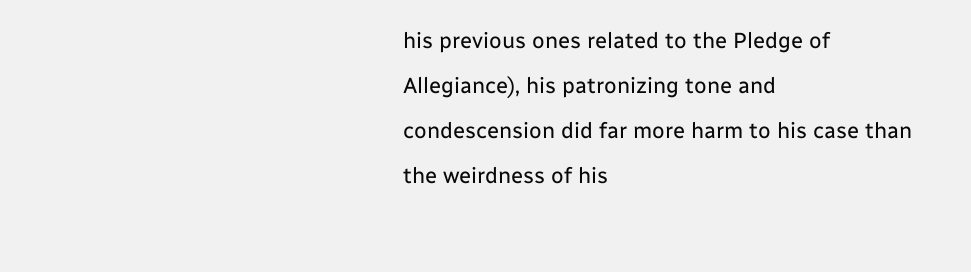his previous ones related to the Pledge of Allegiance), his patronizing tone and condescension did far more harm to his case than the weirdness of his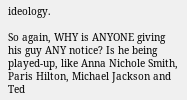ideology.

So again, WHY is ANYONE giving his guy ANY notice? Is he being played-up, like Anna Nichole Smith, Paris Hilton, Michael Jackson and Ted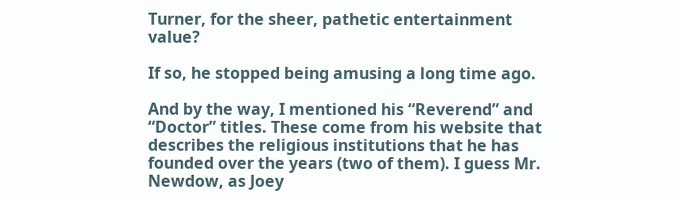Turner, for the sheer, pathetic entertainment value?

If so, he stopped being amusing a long time ago.

And by the way, I mentioned his “Reverend” and “Doctor” titles. These come from his website that describes the religious institutions that he has founded over the years (two of them). I guess Mr. Newdow, as Joey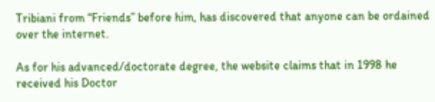Tribiani from “Friends” before him, has discovered that anyone can be ordained over the internet.

As for his advanced/doctorate degree, the website claims that in 1998 he received his Doctor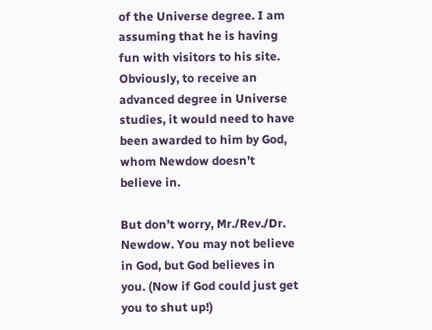of the Universe degree. I am assuming that he is having fun with visitors to his site. Obviously, to receive an advanced degree in Universe studies, it would need to have been awarded to him by God, whom Newdow doesn’t believe in.

But don’t worry, Mr./Rev./Dr. Newdow. You may not believe in God, but God believes in you. (Now if God could just get you to shut up!)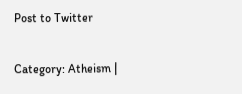Post to Twitter

Category: Atheism |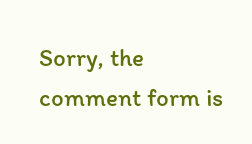Sorry, the comment form is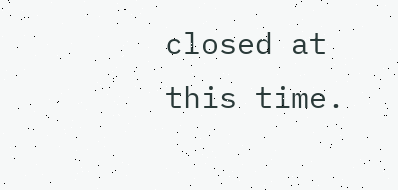closed at this time.